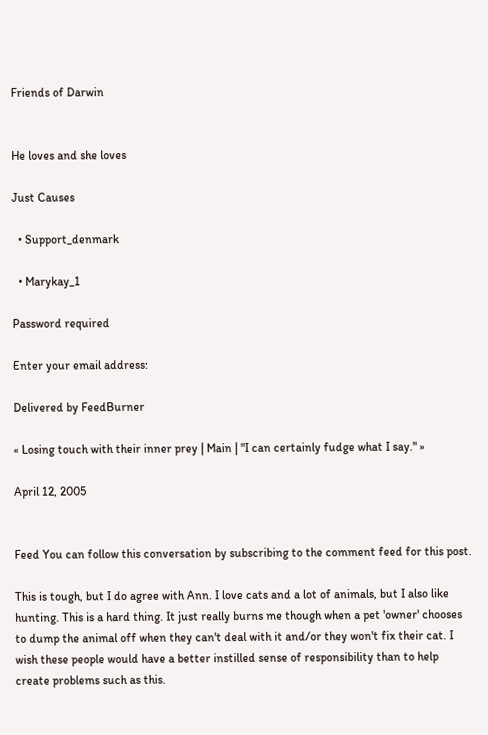Friends of Darwin


He loves and she loves

Just Causes

  • Support_denmark

  • Marykay_1

Password required

Enter your email address:

Delivered by FeedBurner

« Losing touch with their inner prey | Main | "I can certainly fudge what I say." »

April 12, 2005


Feed You can follow this conversation by subscribing to the comment feed for this post.

This is tough, but I do agree with Ann. I love cats and a lot of animals, but I also like hunting. This is a hard thing. It just really burns me though when a pet 'owner' chooses to dump the animal off when they can't deal with it and/or they won't fix their cat. I wish these people would have a better instilled sense of responsibility than to help create problems such as this.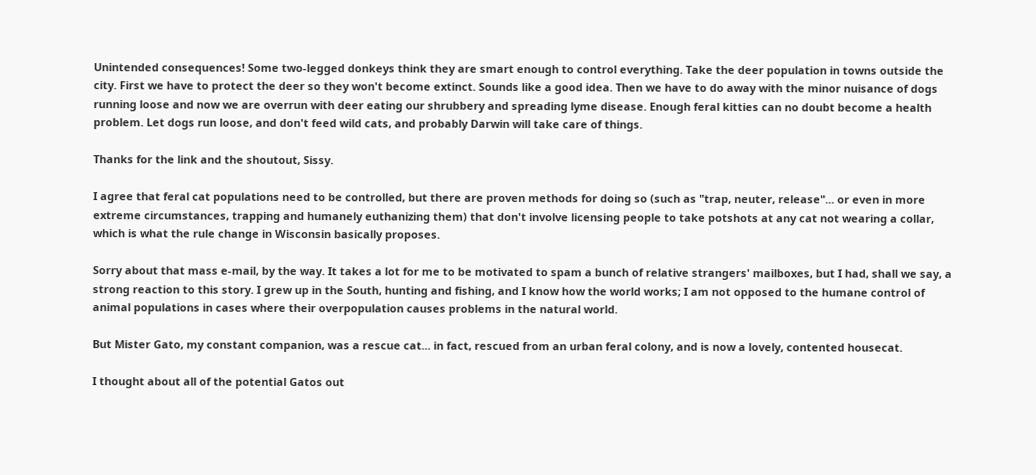Unintended consequences! Some two-legged donkeys think they are smart enough to control everything. Take the deer population in towns outside the city. First we have to protect the deer so they won't become extinct. Sounds like a good idea. Then we have to do away with the minor nuisance of dogs running loose and now we are overrun with deer eating our shrubbery and spreading lyme disease. Enough feral kitties can no doubt become a health problem. Let dogs run loose, and don't feed wild cats, and probably Darwin will take care of things.

Thanks for the link and the shoutout, Sissy.

I agree that feral cat populations need to be controlled, but there are proven methods for doing so (such as "trap, neuter, release"... or even in more extreme circumstances, trapping and humanely euthanizing them) that don't involve licensing people to take potshots at any cat not wearing a collar, which is what the rule change in Wisconsin basically proposes.

Sorry about that mass e-mail, by the way. It takes a lot for me to be motivated to spam a bunch of relative strangers' mailboxes, but I had, shall we say, a strong reaction to this story. I grew up in the South, hunting and fishing, and I know how the world works; I am not opposed to the humane control of animal populations in cases where their overpopulation causes problems in the natural world.

But Mister Gato, my constant companion, was a rescue cat... in fact, rescued from an urban feral colony, and is now a lovely, contented housecat.

I thought about all of the potential Gatos out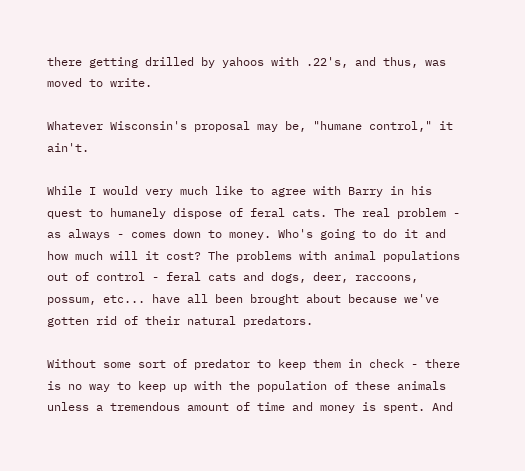there getting drilled by yahoos with .22's, and thus, was moved to write.

Whatever Wisconsin's proposal may be, "humane control," it ain't.

While I would very much like to agree with Barry in his quest to humanely dispose of feral cats. The real problem - as always - comes down to money. Who's going to do it and how much will it cost? The problems with animal populations out of control - feral cats and dogs, deer, raccoons, possum, etc... have all been brought about because we've gotten rid of their natural predators.

Without some sort of predator to keep them in check - there is no way to keep up with the population of these animals unless a tremendous amount of time and money is spent. And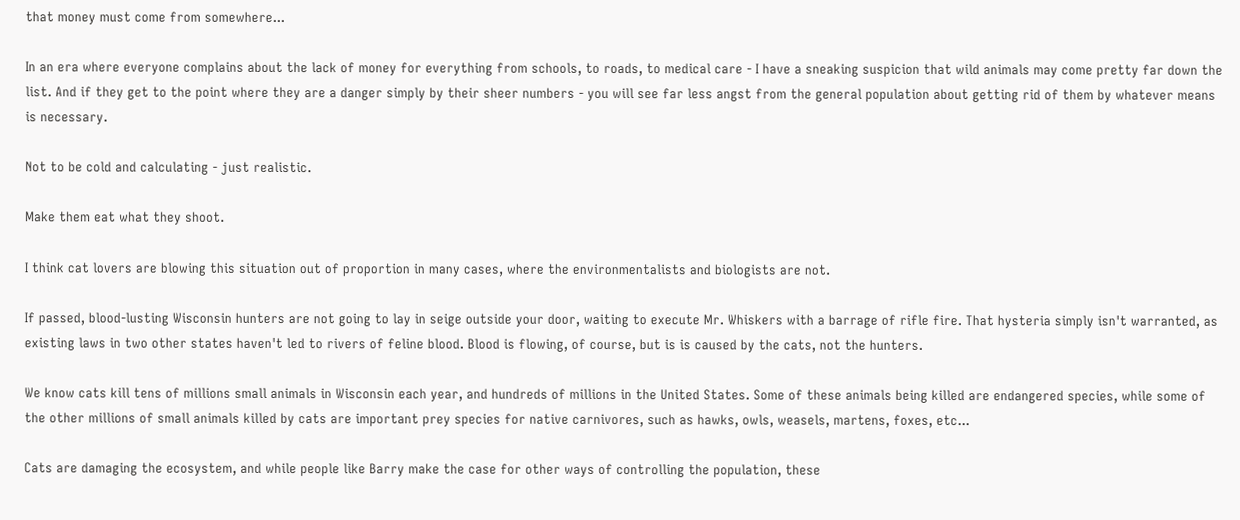that money must come from somewhere...

In an era where everyone complains about the lack of money for everything from schools, to roads, to medical care - I have a sneaking suspicion that wild animals may come pretty far down the list. And if they get to the point where they are a danger simply by their sheer numbers - you will see far less angst from the general population about getting rid of them by whatever means is necessary.

Not to be cold and calculating - just realistic.

Make them eat what they shoot.

I think cat lovers are blowing this situation out of proportion in many cases, where the environmentalists and biologists are not.

If passed, blood-lusting Wisconsin hunters are not going to lay in seige outside your door, waiting to execute Mr. Whiskers with a barrage of rifle fire. That hysteria simply isn't warranted, as existing laws in two other states haven't led to rivers of feline blood. Blood is flowing, of course, but is is caused by the cats, not the hunters.

We know cats kill tens of millions small animals in Wisconsin each year, and hundreds of millions in the United States. Some of these animals being killed are endangered species, while some of the other millions of small animals killed by cats are important prey species for native carnivores, such as hawks, owls, weasels, martens, foxes, etc...

Cats are damaging the ecosystem, and while people like Barry make the case for other ways of controlling the population, these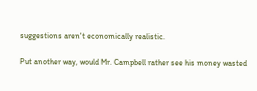suggestions aren't economically realistic.

Put another way, would Mr. Campbell rather see his money wasted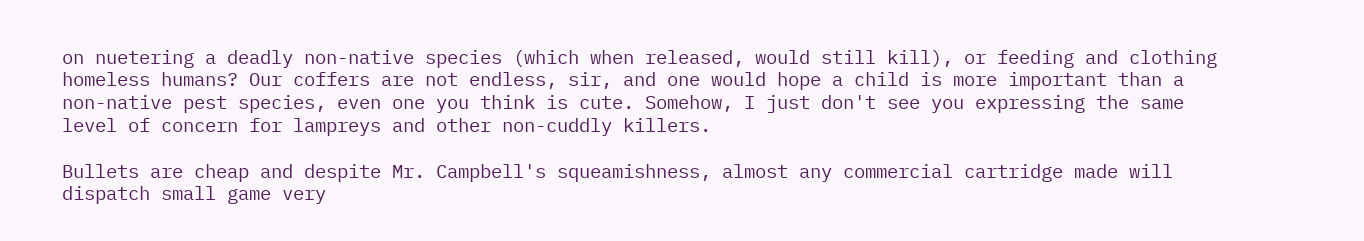on nuetering a deadly non-native species (which when released, would still kill), or feeding and clothing homeless humans? Our coffers are not endless, sir, and one would hope a child is more important than a non-native pest species, even one you think is cute. Somehow, I just don't see you expressing the same level of concern for lampreys and other non-cuddly killers.

Bullets are cheap and despite Mr. Campbell's squeamishness, almost any commercial cartridge made will dispatch small game very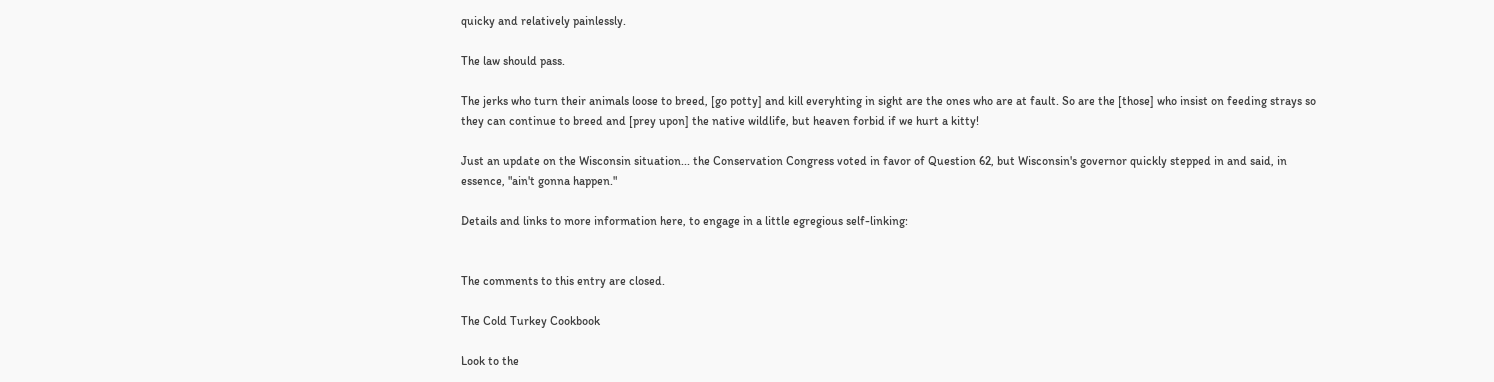quicky and relatively painlessly.

The law should pass.

The jerks who turn their animals loose to breed, [go potty] and kill everyhting in sight are the ones who are at fault. So are the [those] who insist on feeding strays so they can continue to breed and [prey upon] the native wildlife, but heaven forbid if we hurt a kitty!

Just an update on the Wisconsin situation... the Conservation Congress voted in favor of Question 62, but Wisconsin's governor quickly stepped in and said, in essence, "ain't gonna happen."

Details and links to more information here, to engage in a little egregious self-linking:


The comments to this entry are closed.

The Cold Turkey Cookbook

Look to the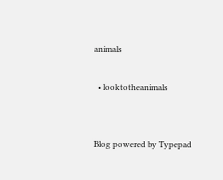animals

  • looktotheanimals


Blog powered by Typepad